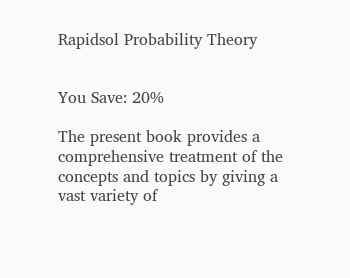Rapidsol Probability Theory


You Save: 20%

The present book provides a comprehensive treatment of the concepts and topics by giving a vast variety of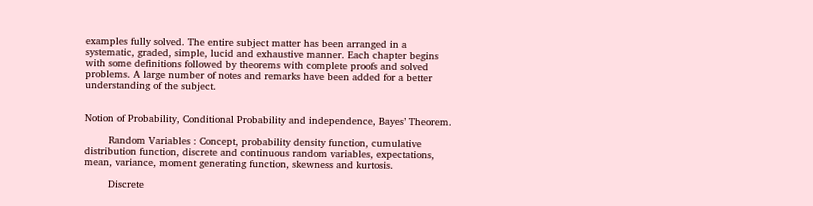examples fully solved. The entire subject matter has been arranged in a systematic, graded, simple, lucid and exhaustive manner. Each chapter begins with some definitions followed by theorems with complete proofs and solved problems. A large number of notes and remarks have been added for a better understanding of the subject.


Notion of Probability, Conditional Probability and independence, Bayes’ Theorem.

        Random Variables : Concept, probability density function, cumulative distribution function, discrete and continuous random variables, expectations, mean, variance, moment generating function, skewness and kurtosis.

        Discrete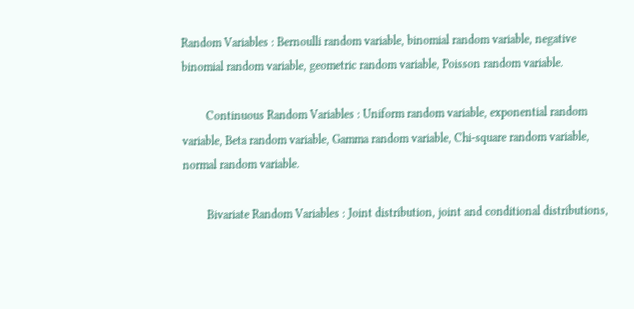Random Variables : Bernoulli random variable, binomial random variable, negative binomial random variable, geometric random variable, Poisson random variable.

        Continuous Random Variables : Uniform random variable, exponential random variable, Beta random variable, Gamma random variable, Chi-square random variable, normal random variable.

        Bivariate Random Variables : Joint distribution, joint and conditional distributions,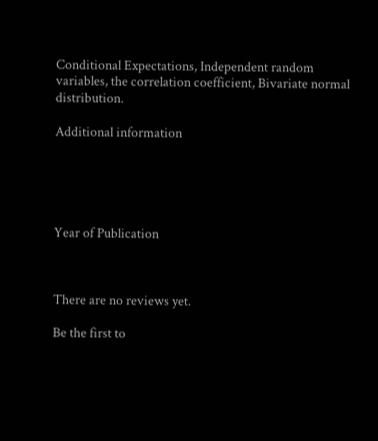Conditional Expectations, Independent random variables, the correlation coefficient, Bivariate normal distribution.

Additional information





Year of Publication



There are no reviews yet.

Be the first to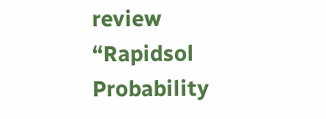review “Rapidsol Probability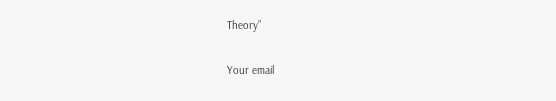Theory”

Your email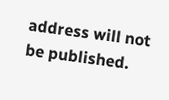address will not be published.